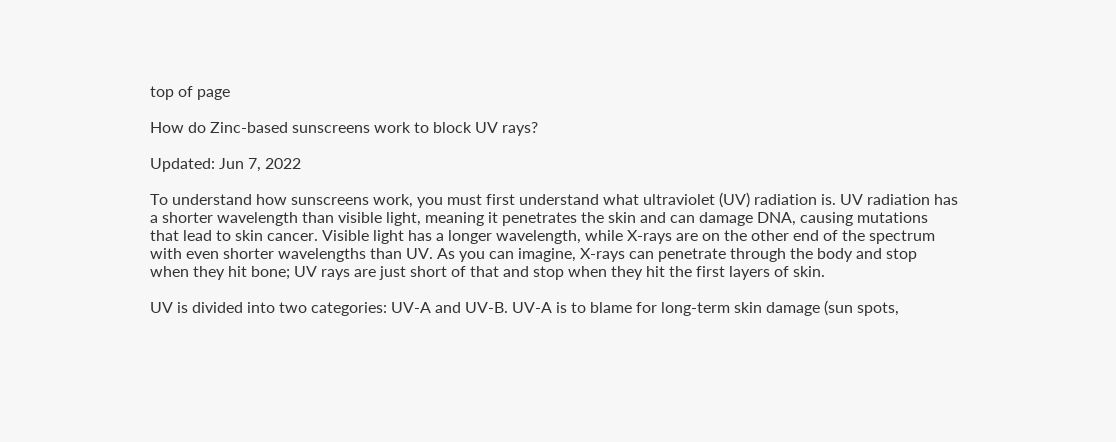top of page

How do Zinc-based sunscreens work to block UV rays?

Updated: Jun 7, 2022

To understand how sunscreens work, you must first understand what ultraviolet (UV) radiation is. UV radiation has a shorter wavelength than visible light, meaning it penetrates the skin and can damage DNA, causing mutations that lead to skin cancer. Visible light has a longer wavelength, while X-rays are on the other end of the spectrum with even shorter wavelengths than UV. As you can imagine, X-rays can penetrate through the body and stop when they hit bone; UV rays are just short of that and stop when they hit the first layers of skin.

UV is divided into two categories: UV-A and UV-B. UV-A is to blame for long-term skin damage (sun spots,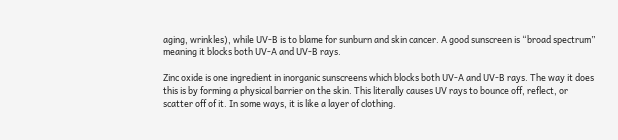aging, wrinkles), while UV-B is to blame for sunburn and skin cancer. A good sunscreen is “broad spectrum” meaning it blocks both UV-A and UV-B rays.

Zinc oxide is one ingredient in inorganic sunscreens which blocks both UV-A and UV-B rays. The way it does this is by forming a physical barrier on the skin. This literally causes UV rays to bounce off, reflect, or scatter off of it. In some ways, it is like a layer of clothing.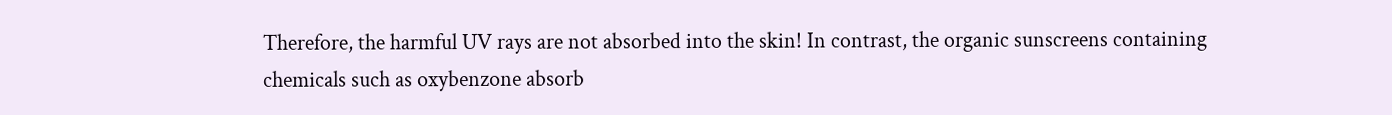Therefore, the harmful UV rays are not absorbed into the skin! In contrast, the organic sunscreens containing chemicals such as oxybenzone absorb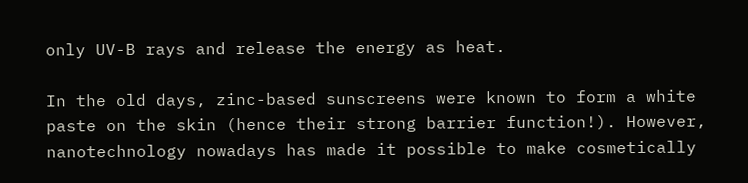only UV-B rays and release the energy as heat.

In the old days, zinc-based sunscreens were known to form a white paste on the skin (hence their strong barrier function!). However, nanotechnology nowadays has made it possible to make cosmetically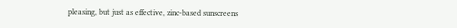pleasing, but just as effective, zinc-based sunscreens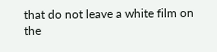that do not leave a white film on the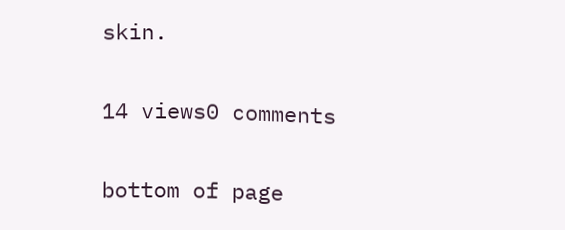skin.


14 views0 comments


bottom of page